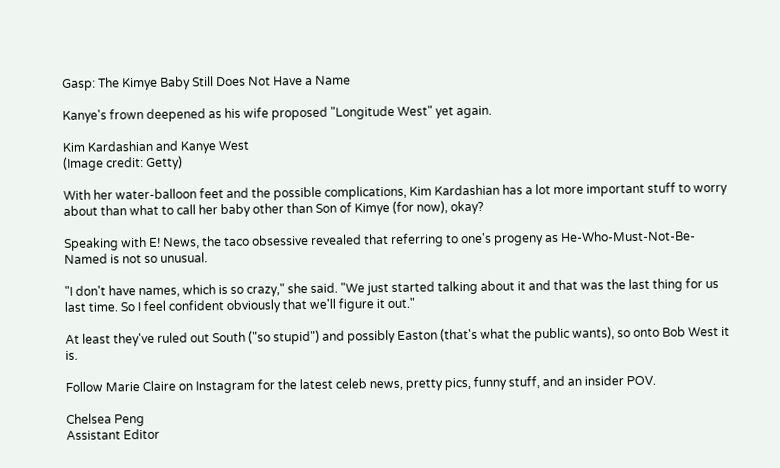Gasp: The Kimye Baby Still Does Not Have a Name

Kanye's frown deepened as his wife proposed "Longitude West" yet again.

Kim Kardashian and Kanye West
(Image credit: Getty)

With her water-balloon feet and the possible complications, Kim Kardashian has a lot more important stuff to worry about than what to call her baby other than Son of Kimye (for now), okay?

Speaking with E! News, the taco obsessive revealed that referring to one's progeny as He-Who-Must-Not-Be-Named is not so unusual.

"I don't have names, which is so crazy," she said. "We just started talking about it and that was the last thing for us last time. So I feel confident obviously that we'll figure it out."

At least they've ruled out South ("so stupid") and possibly Easton (that's what the public wants), so onto Bob West it is.

Follow Marie Claire on Instagram for the latest celeb news, pretty pics, funny stuff, and an insider POV.

Chelsea Peng
Assistant Editor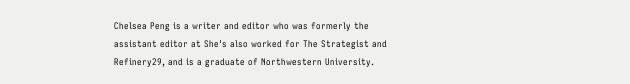Chelsea Peng is a writer and editor who was formerly the assistant editor at She's also worked for The Strategist and Refinery29, and is a graduate of Northwestern University.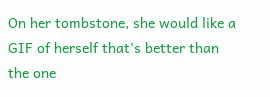On her tombstone, she would like a GIF of herself that's better than the one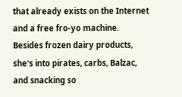that already exists on the Internet and a free fro-yo machine. Besides frozen dairy products, she's into pirates, carbs, Balzac, and snacking so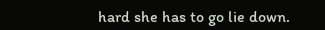hard she has to go lie down.